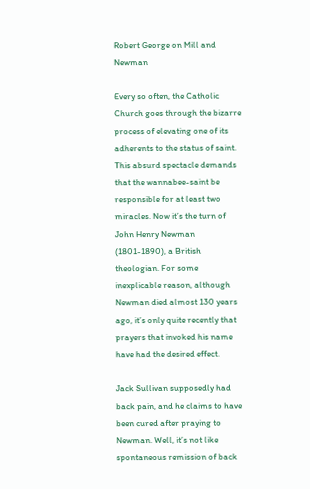Robert George on Mill and Newman

Every so often, the Catholic Church goes through the bizarre process of elevating one of its adherents to the status of saint. This absurd spectacle demands that the wannabee-saint be responsible for at least two miracles. Now it’s the turn of John Henry Newman (1801-1890), a British theologian. For some inexplicable reason, although Newman died almost 130 years ago, it’s only quite recently that prayers that invoked his name have had the desired effect.

Jack Sullivan supposedly had back pain, and he claims to have been cured after praying to Newman. Well, it’s not like spontaneous remission of back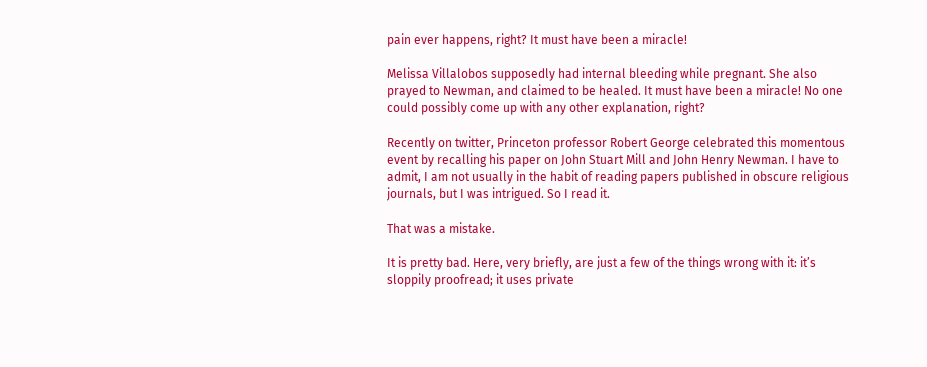pain ever happens, right? It must have been a miracle!

Melissa Villalobos supposedly had internal bleeding while pregnant. She also prayed to Newman, and claimed to be healed. It must have been a miracle! No one could possibly come up with any other explanation, right?

Recently on twitter, Princeton professor Robert George celebrated this momentous event by recalling his paper on John Stuart Mill and John Henry Newman. I have to admit, I am not usually in the habit of reading papers published in obscure religious journals, but I was intrigued. So I read it.

That was a mistake.

It is pretty bad. Here, very briefly, are just a few of the things wrong with it: it’s sloppily proofread; it uses private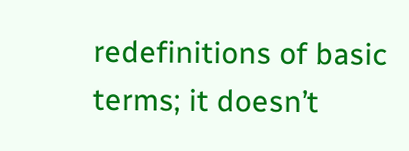redefinitions of basic terms; it doesn’t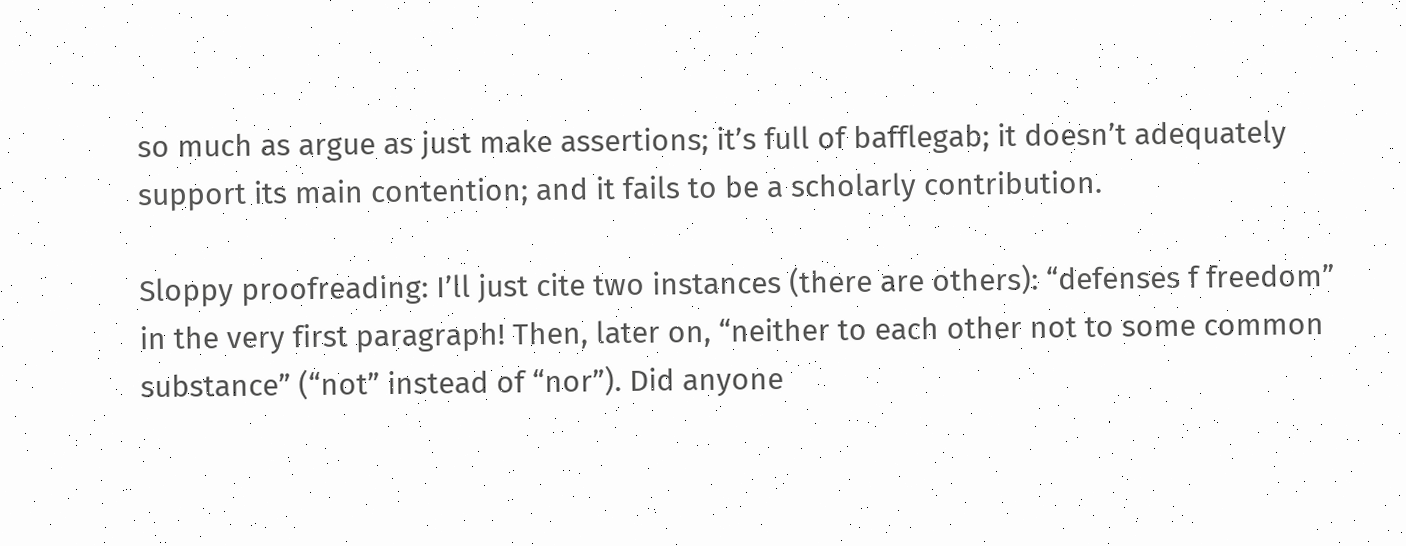so much as argue as just make assertions; it’s full of bafflegab; it doesn’t adequately support its main contention; and it fails to be a scholarly contribution.

Sloppy proofreading: I’ll just cite two instances (there are others): “defenses f freedom” in the very first paragraph! Then, later on, “neither to each other not to some common substance” (“not” instead of “nor”). Did anyone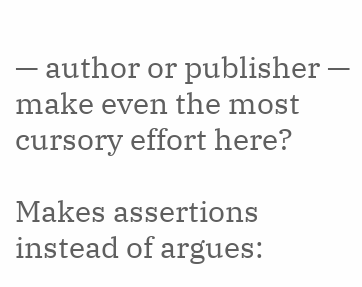— author or publisher — make even the most cursory effort here?

Makes assertions instead of argues: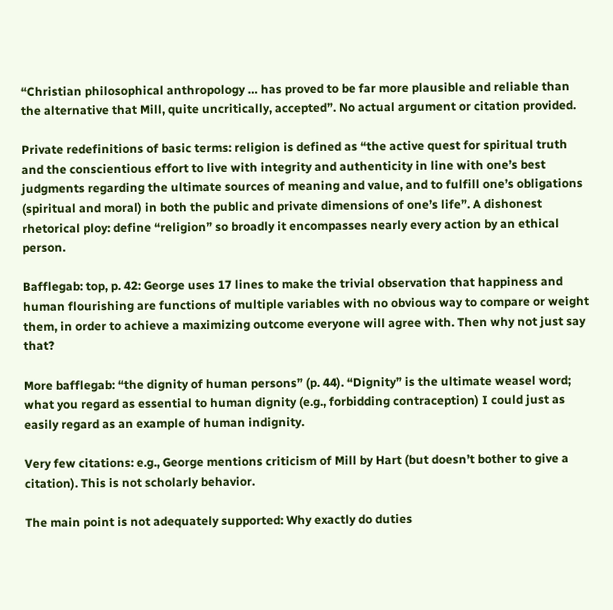“Christian philosophical anthropology … has proved to be far more plausible and reliable than the alternative that Mill, quite uncritically, accepted”. No actual argument or citation provided.

Private redefinitions of basic terms: religion is defined as “the active quest for spiritual truth and the conscientious effort to live with integrity and authenticity in line with one’s best judgments regarding the ultimate sources of meaning and value, and to fulfill one’s obligations (spiritual and moral) in both the public and private dimensions of one’s life”. A dishonest rhetorical ploy: define “religion” so broadly it encompasses nearly every action by an ethical person.

Bafflegab: top, p. 42: George uses 17 lines to make the trivial observation that happiness and human flourishing are functions of multiple variables with no obvious way to compare or weight them, in order to achieve a maximizing outcome everyone will agree with. Then why not just say that?

More bafflegab: “the dignity of human persons” (p. 44). “Dignity” is the ultimate weasel word; what you regard as essential to human dignity (e.g., forbidding contraception) I could just as easily regard as an example of human indignity.

Very few citations: e.g., George mentions criticism of Mill by Hart (but doesn’t bother to give a citation). This is not scholarly behavior.

The main point is not adequately supported: Why exactly do duties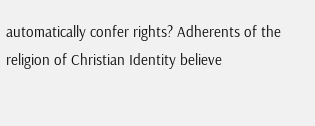automatically confer rights? Adherents of the religion of Christian Identity believe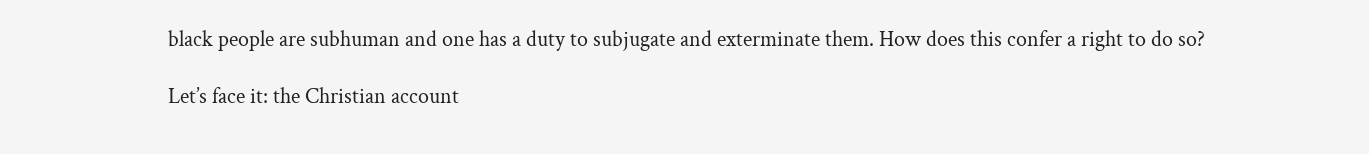black people are subhuman and one has a duty to subjugate and exterminate them. How does this confer a right to do so?

Let’s face it: the Christian account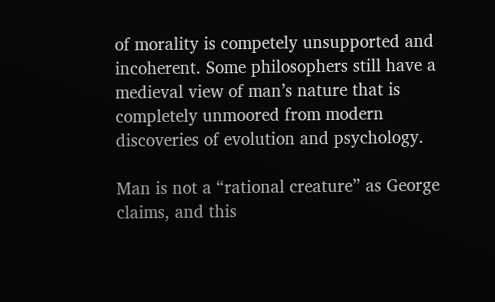of morality is competely unsupported and incoherent. Some philosophers still have a medieval view of man’s nature that is completely unmoored from modern discoveries of evolution and psychology.

Man is not a “rational creature” as George claims, and this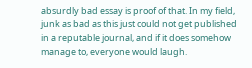absurdly bad essay is proof of that. In my field, junk as bad as this just could not get published in a reputable journal, and if it does somehow manage to, everyone would laugh.